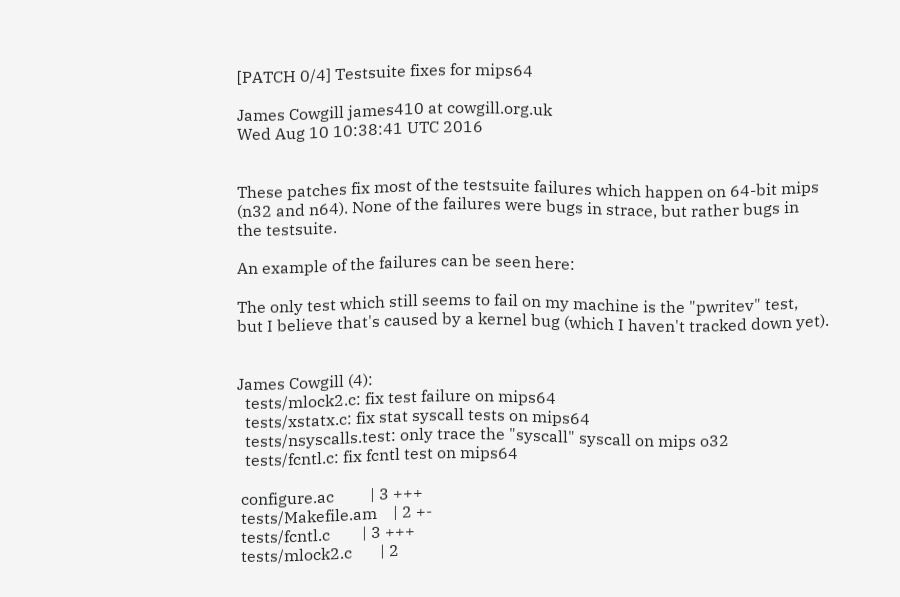[PATCH 0/4] Testsuite fixes for mips64

James Cowgill james410 at cowgill.org.uk
Wed Aug 10 10:38:41 UTC 2016


These patches fix most of the testsuite failures which happen on 64-bit mips
(n32 and n64). None of the failures were bugs in strace, but rather bugs in
the testsuite.

An example of the failures can be seen here:

The only test which still seems to fail on my machine is the "pwritev" test,
but I believe that's caused by a kernel bug (which I haven't tracked down yet).


James Cowgill (4):
  tests/mlock2.c: fix test failure on mips64
  tests/xstatx.c: fix stat syscall tests on mips64
  tests/nsyscalls.test: only trace the "syscall" syscall on mips o32
  tests/fcntl.c: fix fcntl test on mips64

 configure.ac         | 3 +++
 tests/Makefile.am    | 2 +-
 tests/fcntl.c        | 3 +++
 tests/mlock2.c       | 2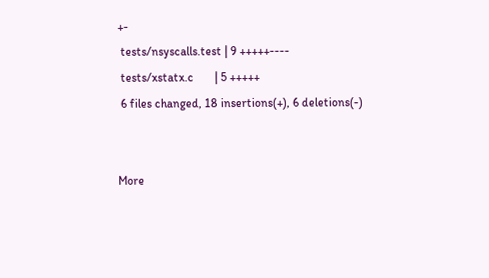+-
 tests/nsyscalls.test | 9 +++++----
 tests/xstatx.c       | 5 +++++
 6 files changed, 18 insertions(+), 6 deletions(-)


More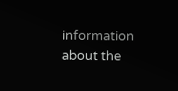information about the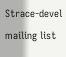Strace-devel mailing list